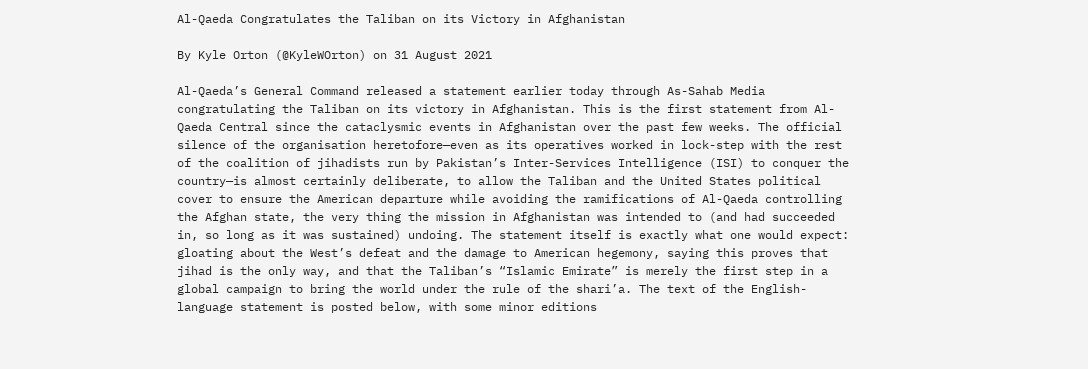Al-Qaeda Congratulates the Taliban on its Victory in Afghanistan

By Kyle Orton (@KyleWOrton) on 31 August 2021

Al-Qaeda’s General Command released a statement earlier today through As-Sahab Media congratulating the Taliban on its victory in Afghanistan. This is the first statement from Al-Qaeda Central since the cataclysmic events in Afghanistan over the past few weeks. The official silence of the organisation heretofore—even as its operatives worked in lock-step with the rest of the coalition of jihadists run by Pakistan’s Inter-Services Intelligence (ISI) to conquer the country—is almost certainly deliberate, to allow the Taliban and the United States political cover to ensure the American departure while avoiding the ramifications of Al-Qaeda controlling the Afghan state, the very thing the mission in Afghanistan was intended to (and had succeeded in, so long as it was sustained) undoing. The statement itself is exactly what one would expect: gloating about the West’s defeat and the damage to American hegemony, saying this proves that jihad is the only way, and that the Taliban’s “Islamic Emirate” is merely the first step in a global campaign to bring the world under the rule of the shari’a. The text of the English-language statement is posted below, with some minor editions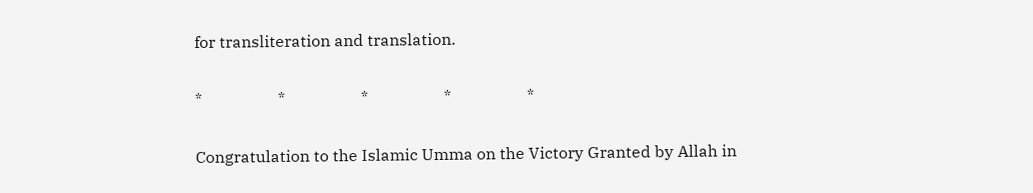for transliteration and translation.

*                   *                   *                   *                   *

Congratulation to the Islamic Umma on the Victory Granted by Allah in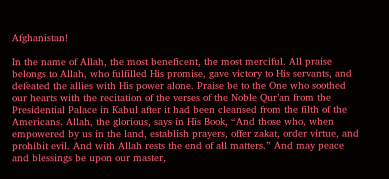Afghanistan!

In the name of Allah, the most beneficent, the most merciful. All praise belongs to Allah, who fulfilled His promise, gave victory to His servants, and defeated the allies with His power alone. Praise be to the One who soothed our hearts with the recitation of the verses of the Noble Qur’an from the Presidential Palace in Kabul after it had been cleansed from the filth of the Americans. Allah, the glorious, says in His Book, “And those who, when empowered by us in the land, establish prayers, offer zakat, order virtue, and prohibit evil. And with Allah rests the end of all matters.” And may peace and blessings be upon our master,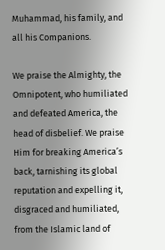Muhammad, his family, and all his Companions.

We praise the Almighty, the Omnipotent, who humiliated and defeated America, the head of disbelief. We praise Him for breaking America’s back, tarnishing its global reputation and expelling it, disgraced and humiliated, from the Islamic land of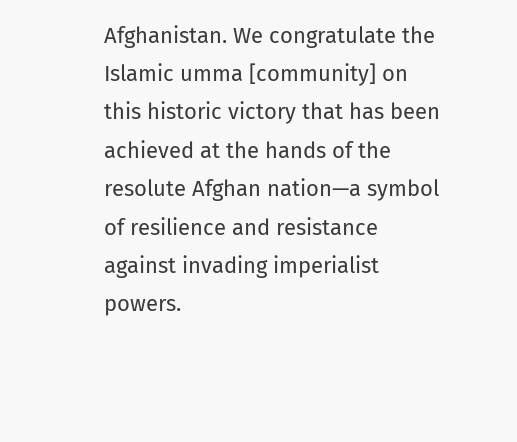Afghanistan. We congratulate the Islamic umma [community] on this historic victory that has been achieved at the hands of the resolute Afghan nation—a symbol of resilience and resistance against invading imperialist powers.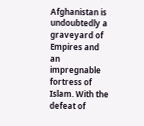Afghanistan is undoubtedly a graveyard of Empires and an impregnable fortress of Islam. With the defeat of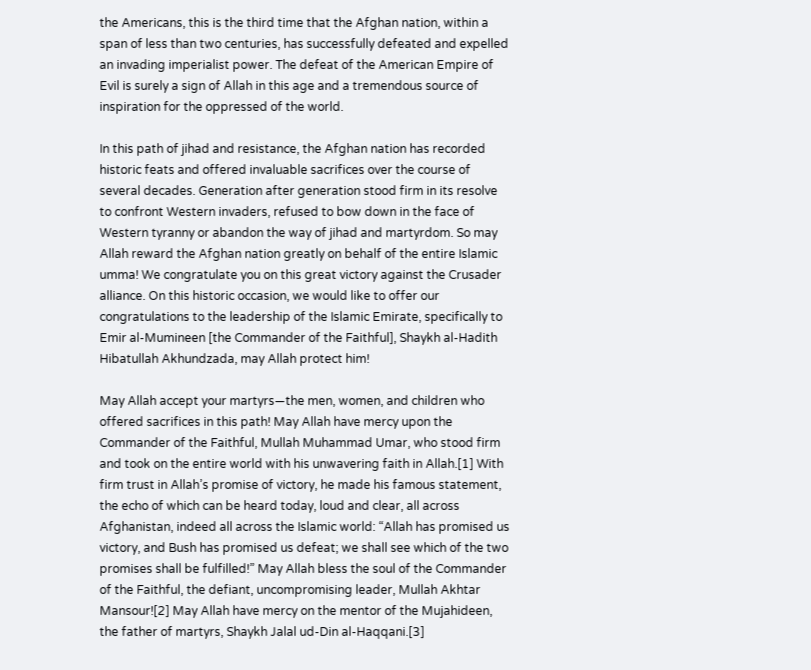the Americans, this is the third time that the Afghan nation, within a span of less than two centuries, has successfully defeated and expelled an invading imperialist power. The defeat of the American Empire of Evil is surely a sign of Allah in this age and a tremendous source of inspiration for the oppressed of the world.

In this path of jihad and resistance, the Afghan nation has recorded historic feats and offered invaluable sacrifices over the course of several decades. Generation after generation stood firm in its resolve to confront Western invaders, refused to bow down in the face of Western tyranny or abandon the way of jihad and martyrdom. So may Allah reward the Afghan nation greatly on behalf of the entire Islamic umma! We congratulate you on this great victory against the Crusader alliance. On this historic occasion, we would like to offer our congratulations to the leadership of the Islamic Emirate, specifically to Emir al-Mumineen [the Commander of the Faithful], Shaykh al-Hadith Hibatullah Akhundzada, may Allah protect him!

May Allah accept your martyrs—the men, women, and children who offered sacrifices in this path! May Allah have mercy upon the Commander of the Faithful, Mullah Muhammad Umar, who stood firm and took on the entire world with his unwavering faith in Allah.[1] With firm trust in Allah’s promise of victory, he made his famous statement, the echo of which can be heard today, loud and clear, all across Afghanistan, indeed all across the Islamic world: “Allah has promised us victory, and Bush has promised us defeat; we shall see which of the two promises shall be fulfilled!” May Allah bless the soul of the Commander of the Faithful, the defiant, uncompromising leader, Mullah Akhtar Mansour![2] May Allah have mercy on the mentor of the Mujahideen, the father of martyrs, Shaykh Jalal ud-Din al-Haqqani.[3]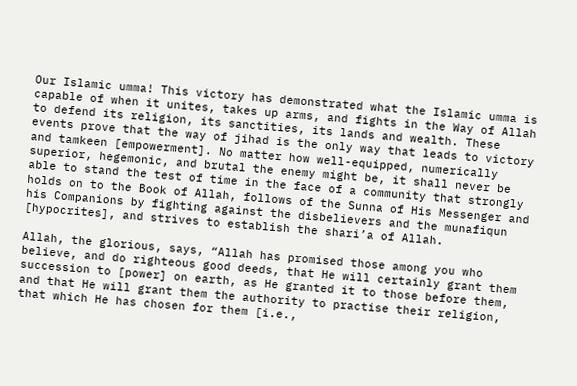Our Islamic umma! This victory has demonstrated what the Islamic umma is capable of when it unites, takes up arms, and fights in the Way of Allah to defend its religion, its sanctities, its lands and wealth. These events prove that the way of jihad is the only way that leads to victory and tamkeen [empowerment]. No matter how well-equipped, numerically superior, hegemonic, and brutal the enemy might be, it shall never be able to stand the test of time in the face of a community that strongly holds on to the Book of Allah, follows of the Sunna of His Messenger and his Companions by fighting against the disbelievers and the munafiqun [hypocrites], and strives to establish the shari’a of Allah.

Allah, the glorious, says, “Allah has promised those among you who believe, and do righteous good deeds, that He will certainly grant them succession to [power] on earth, as He granted it to those before them, and that He will grant them the authority to practise their religion, that which He has chosen for them [i.e.,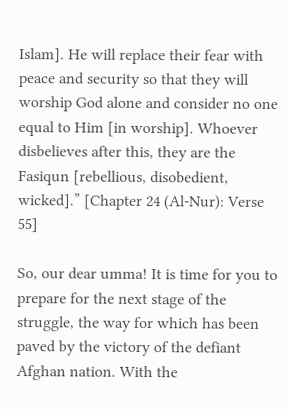Islam]. He will replace their fear with peace and security so that they will worship God alone and consider no one equal to Him [in worship]. Whoever disbelieves after this, they are the Fasiqun [rebellious, disobedient, wicked].” [Chapter 24 (Al-Nur): Verse 55]

So, our dear umma! It is time for you to prepare for the next stage of the struggle, the way for which has been paved by the victory of the defiant Afghan nation. With the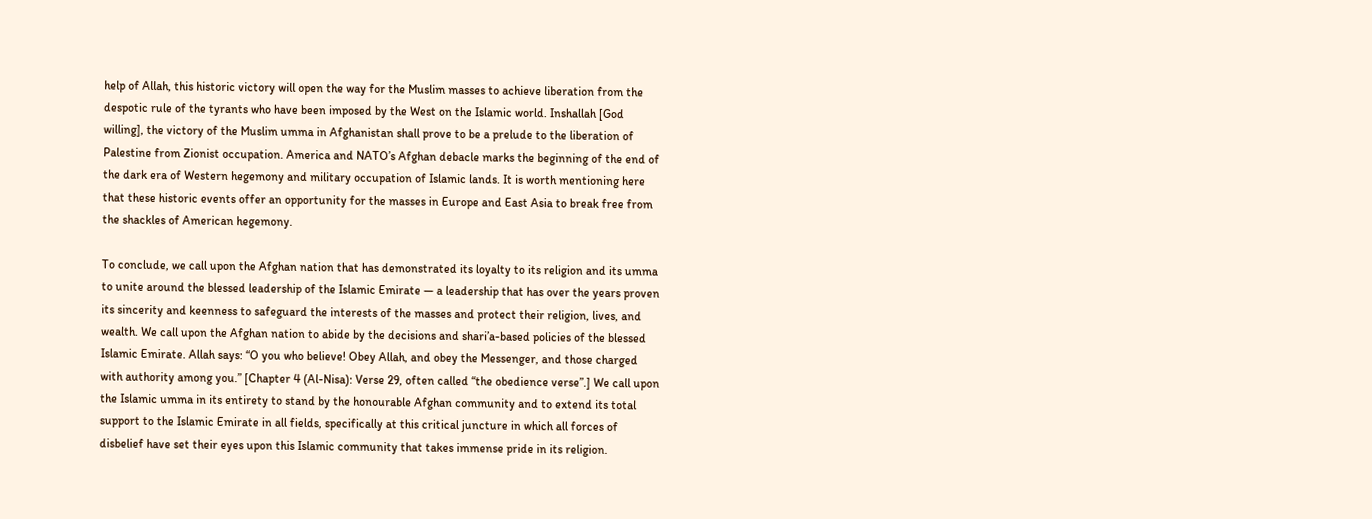help of Allah, this historic victory will open the way for the Muslim masses to achieve liberation from the despotic rule of the tyrants who have been imposed by the West on the Islamic world. Inshallah [God willing], the victory of the Muslim umma in Afghanistan shall prove to be a prelude to the liberation of Palestine from Zionist occupation. America and NATO’s Afghan debacle marks the beginning of the end of the dark era of Western hegemony and military occupation of Islamic lands. It is worth mentioning here that these historic events offer an opportunity for the masses in Europe and East Asia to break free from the shackles of American hegemony.

To conclude, we call upon the Afghan nation that has demonstrated its loyalty to its religion and its umma to unite around the blessed leadership of the Islamic Emirate — a leadership that has over the years proven its sincerity and keenness to safeguard the interests of the masses and protect their religion, lives, and wealth. We call upon the Afghan nation to abide by the decisions and shari’a-based policies of the blessed Islamic Emirate. Allah says: “O you who believe! Obey Allah, and obey the Messenger, and those charged with authority among you.” [Chapter 4 (Al-Nisa): Verse 29, often called “the obedience verse”.] We call upon the Islamic umma in its entirety to stand by the honourable Afghan community and to extend its total support to the Islamic Emirate in all fields, specifically at this critical juncture in which all forces of disbelief have set their eyes upon this Islamic community that takes immense pride in its religion.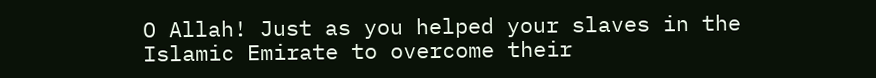O Allah! Just as you helped your slaves in the Islamic Emirate to overcome their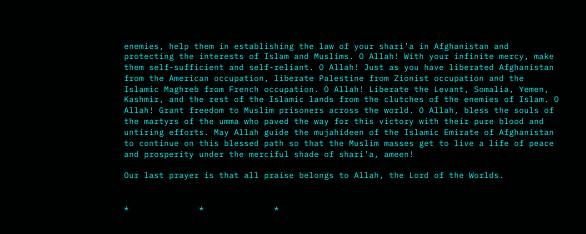enemies, help them in establishing the law of your shari’a in Afghanistan and protecting the interests of Islam and Muslims. O Allah! With your infinite mercy, make them self-sufficient and self-reliant. O Allah! Just as you have liberated Afghanistan from the American occupation, liberate Palestine from Zionist occupation and the Islamic Maghreb from French occupation. O Allah! Liberate the Levant, Somalia, Yemen, Kashmir, and the rest of the Islamic lands from the clutches of the enemies of Islam. O Allah! Grant freedom to Muslim prisoners across the world. O Allah, bless the souls of the martyrs of the umma who paved the way for this victory with their pure blood and untiring efforts. May Allah guide the mujahideen of the Islamic Emirate of Afghanistan to continue on this blessed path so that the Muslim masses get to live a life of peace and prosperity under the merciful shade of shari’a, ameen!

Our last prayer is that all praise belongs to Allah, the Lord of the Worlds.


*              *              *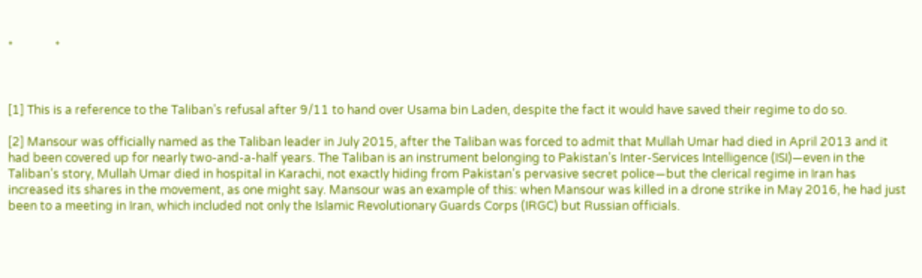*              *



[1] This is a reference to the Taliban’s refusal after 9/11 to hand over Usama bin Laden, despite the fact it would have saved their regime to do so.

[2] Mansour was officially named as the Taliban leader in July 2015, after the Taliban was forced to admit that Mullah Umar had died in April 2013 and it had been covered up for nearly two-and-a-half years. The Taliban is an instrument belonging to Pakistan’s Inter-Services Intelligence (ISI)—even in the Taliban’s story, Mullah Umar died in hospital in Karachi, not exactly hiding from Pakistan’s pervasive secret police—but the clerical regime in Iran has increased its shares in the movement, as one might say. Mansour was an example of this: when Mansour was killed in a drone strike in May 2016, he had just been to a meeting in Iran, which included not only the Islamic Revolutionary Guards Corps (IRGC) but Russian officials.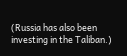(Russia has also been investing in the Taliban.)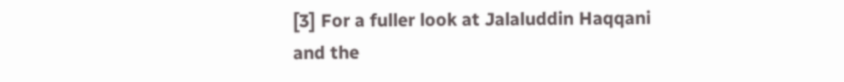[3] For a fuller look at Jalaluddin Haqqani and the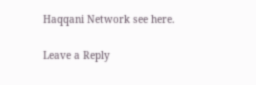Haqqani Network see here.

Leave a Reply